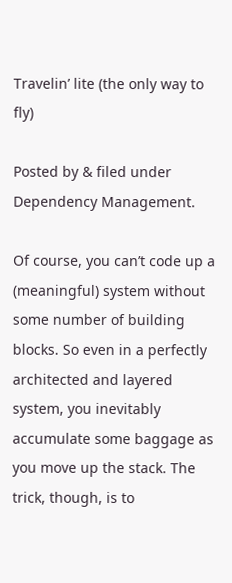Travelin’ lite (the only way to fly)

Posted by & filed under Dependency Management.

Of course, you can’t code up a (meaningful) system without some number of building blocks. So even in a perfectly architected and layered system, you inevitably accumulate some baggage as you move up the stack. The trick, though, is to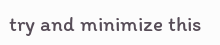try and minimize this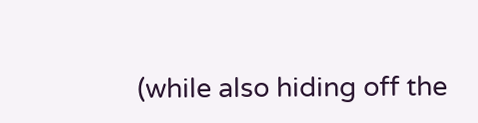(while also hiding off the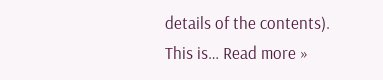details of the contents). This is… Read more »